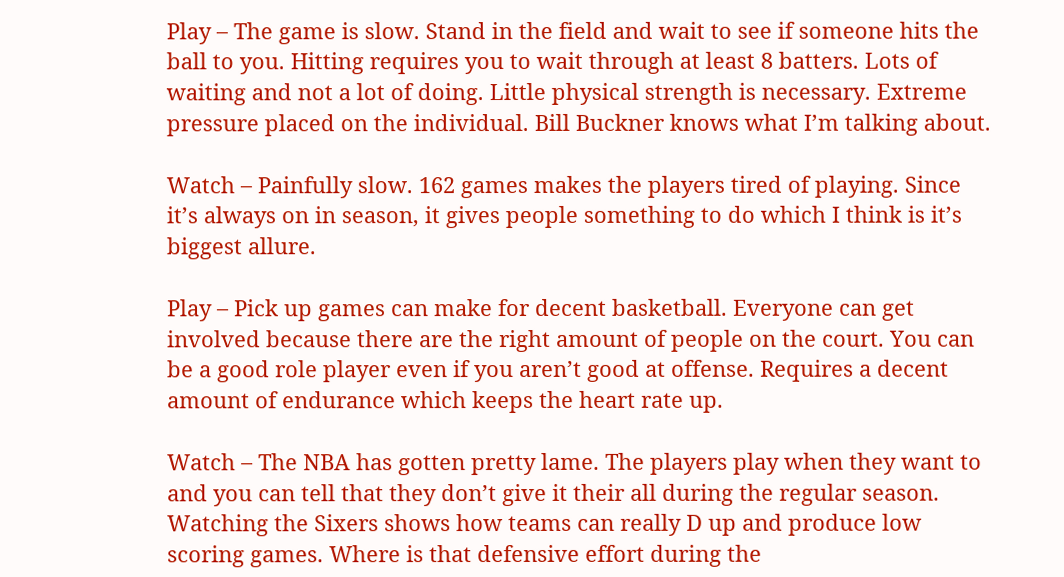Play – The game is slow. Stand in the field and wait to see if someone hits the ball to you. Hitting requires you to wait through at least 8 batters. Lots of waiting and not a lot of doing. Little physical strength is necessary. Extreme pressure placed on the individual. Bill Buckner knows what I’m talking about.

Watch – Painfully slow. 162 games makes the players tired of playing. Since it’s always on in season, it gives people something to do which I think is it’s biggest allure.

Play – Pick up games can make for decent basketball. Everyone can get involved because there are the right amount of people on the court. You can be a good role player even if you aren’t good at offense. Requires a decent amount of endurance which keeps the heart rate up.

Watch – The NBA has gotten pretty lame. The players play when they want to and you can tell that they don’t give it their all during the regular season. Watching the Sixers shows how teams can really D up and produce low scoring games. Where is that defensive effort during the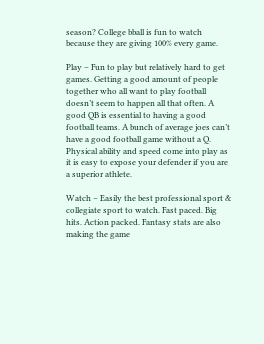season? College bball is fun to watch because they are giving 100% every game.

Play – Fun to play but relatively hard to get games. Getting a good amount of people together who all want to play football doesn’t seem to happen all that often. A good QB is essential to having a good football teams. A bunch of average joes can’t have a good football game without a Q. Physical ability and speed come into play as it is easy to expose your defender if you are a superior athlete.

Watch – Easily the best professional sport & collegiate sport to watch. Fast paced. Big hits. Action packed. Fantasy stats are also making the game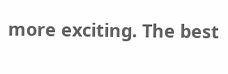more exciting. The best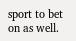sport to bet on as well.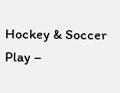Hockey & Soccer
Play –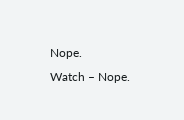Nope.
Watch – Nope.